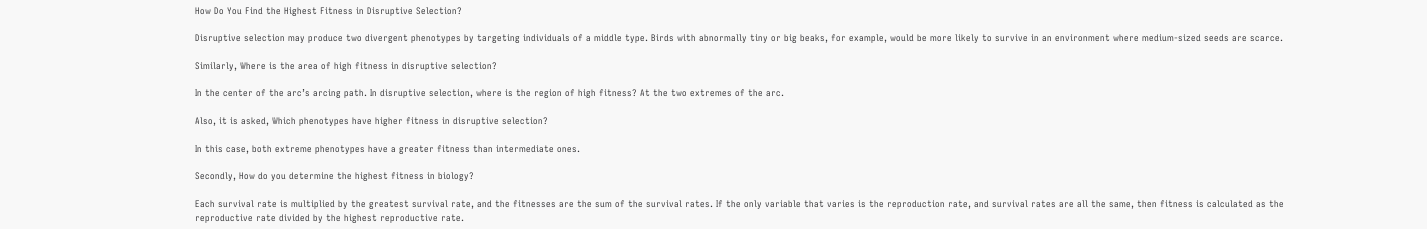How Do You Find the Highest Fitness in Disruptive Selection?

Disruptive selection may produce two divergent phenotypes by targeting individuals of a middle type. Birds with abnormally tiny or big beaks, for example, would be more likely to survive in an environment where medium-sized seeds are scarce.

Similarly, Where is the area of high fitness in disruptive selection?

In the center of the arc’s arcing path. In disruptive selection, where is the region of high fitness? At the two extremes of the arc.

Also, it is asked, Which phenotypes have higher fitness in disruptive selection?

In this case, both extreme phenotypes have a greater fitness than intermediate ones.

Secondly, How do you determine the highest fitness in biology?

Each survival rate is multiplied by the greatest survival rate, and the fitnesses are the sum of the survival rates. If the only variable that varies is the reproduction rate, and survival rates are all the same, then fitness is calculated as the reproductive rate divided by the highest reproductive rate.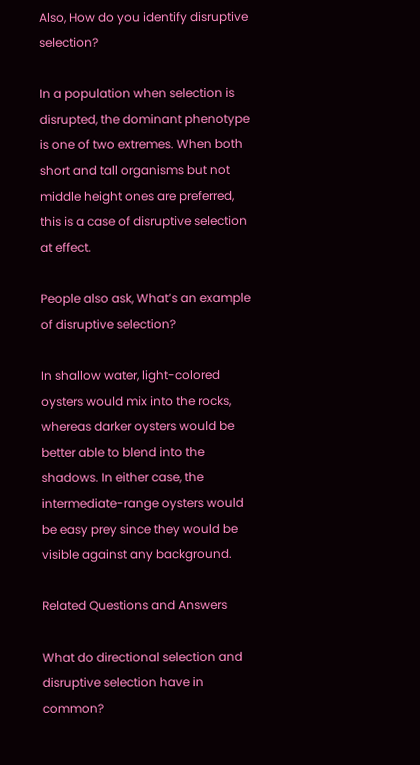Also, How do you identify disruptive selection?

In a population when selection is disrupted, the dominant phenotype is one of two extremes. When both short and tall organisms but not middle height ones are preferred, this is a case of disruptive selection at effect.

People also ask, What’s an example of disruptive selection?

In shallow water, light-colored oysters would mix into the rocks, whereas darker oysters would be better able to blend into the shadows. In either case, the intermediate-range oysters would be easy prey since they would be visible against any background.

Related Questions and Answers

What do directional selection and disruptive selection have in common?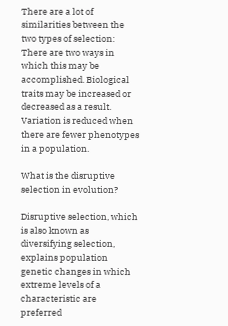There are a lot of similarities between the two types of selection: There are two ways in which this may be accomplished. Biological traits may be increased or decreased as a result. Variation is reduced when there are fewer phenotypes in a population.

What is the disruptive selection in evolution?

Disruptive selection, which is also known as diversifying selection, explains population genetic changes in which extreme levels of a characteristic are preferred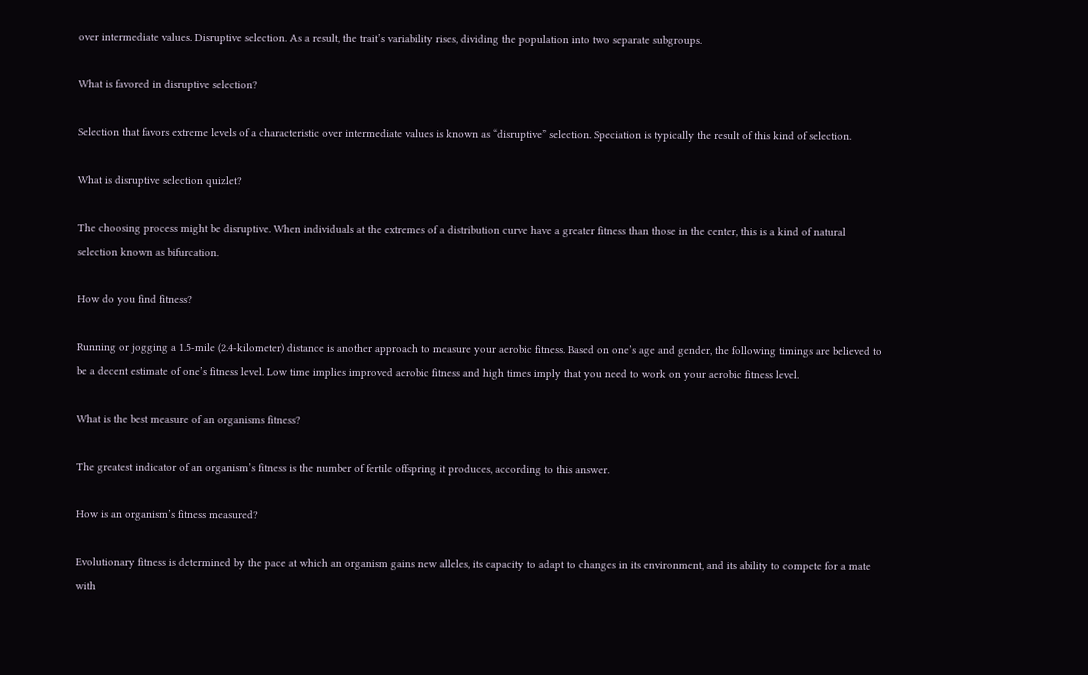over intermediate values. Disruptive selection. As a result, the trait’s variability rises, dividing the population into two separate subgroups.

What is favored in disruptive selection?

Selection that favors extreme levels of a characteristic over intermediate values is known as “disruptive” selection. Speciation is typically the result of this kind of selection.

What is disruptive selection quizlet?

The choosing process might be disruptive. When individuals at the extremes of a distribution curve have a greater fitness than those in the center, this is a kind of natural selection known as bifurcation.

How do you find fitness?

Running or jogging a 1.5-mile (2.4-kilometer) distance is another approach to measure your aerobic fitness. Based on one’s age and gender, the following timings are believed to be a decent estimate of one’s fitness level. Low time implies improved aerobic fitness and high times imply that you need to work on your aerobic fitness level.

What is the best measure of an organisms fitness?

The greatest indicator of an organism’s fitness is the number of fertile offspring it produces, according to this answer.

How is an organism’s fitness measured?

Evolutionary fitness is determined by the pace at which an organism gains new alleles, its capacity to adapt to changes in its environment, and its ability to compete for a mate with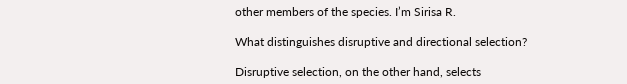other members of the species. I’m Sirisa R.

What distinguishes disruptive and directional selection?

Disruptive selection, on the other hand, selects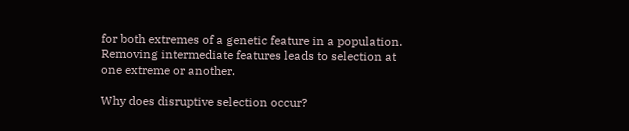for both extremes of a genetic feature in a population. Removing intermediate features leads to selection at one extreme or another.

Why does disruptive selection occur?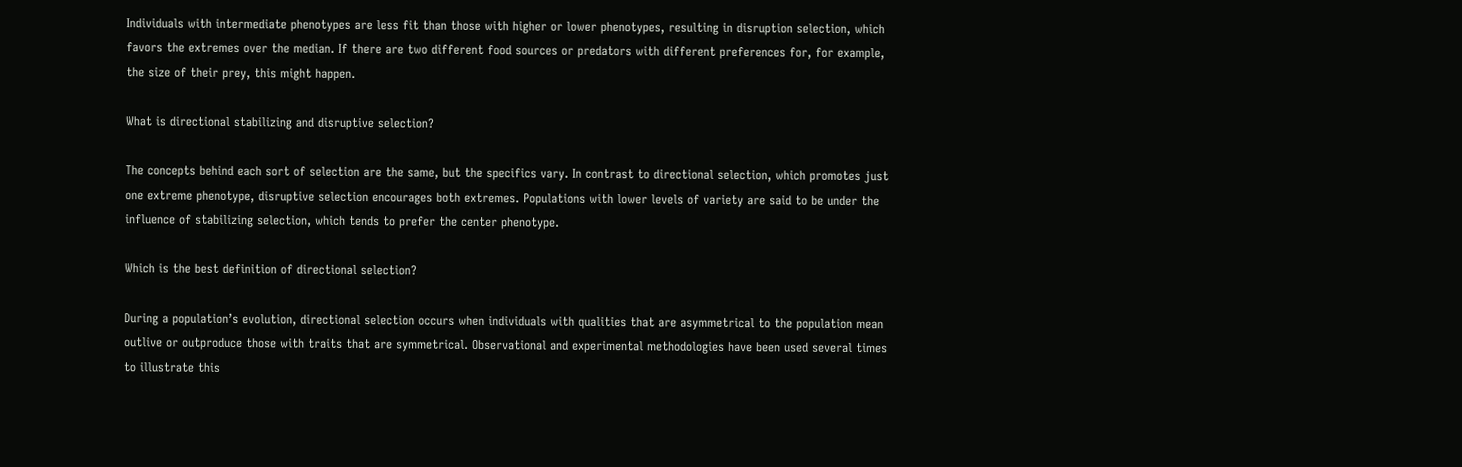Individuals with intermediate phenotypes are less fit than those with higher or lower phenotypes, resulting in disruption selection, which favors the extremes over the median. If there are two different food sources or predators with different preferences for, for example, the size of their prey, this might happen.

What is directional stabilizing and disruptive selection?

The concepts behind each sort of selection are the same, but the specifics vary. In contrast to directional selection, which promotes just one extreme phenotype, disruptive selection encourages both extremes. Populations with lower levels of variety are said to be under the influence of stabilizing selection, which tends to prefer the center phenotype.

Which is the best definition of directional selection?

During a population’s evolution, directional selection occurs when individuals with qualities that are asymmetrical to the population mean outlive or outproduce those with traits that are symmetrical. Observational and experimental methodologies have been used several times to illustrate this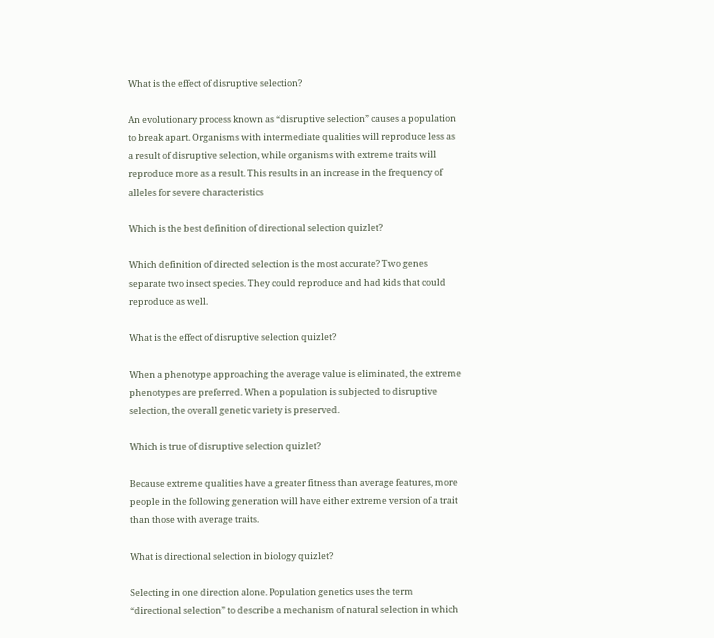What is the effect of disruptive selection?

An evolutionary process known as “disruptive selection” causes a population to break apart. Organisms with intermediate qualities will reproduce less as a result of disruptive selection, while organisms with extreme traits will reproduce more as a result. This results in an increase in the frequency of alleles for severe characteristics

Which is the best definition of directional selection quizlet?

Which definition of directed selection is the most accurate? Two genes separate two insect species. They could reproduce and had kids that could reproduce as well.

What is the effect of disruptive selection quizlet?

When a phenotype approaching the average value is eliminated, the extreme phenotypes are preferred. When a population is subjected to disruptive selection, the overall genetic variety is preserved.

Which is true of disruptive selection quizlet?

Because extreme qualities have a greater fitness than average features, more people in the following generation will have either extreme version of a trait than those with average traits.

What is directional selection in biology quizlet?

Selecting in one direction alone. Population genetics uses the term “directional selection” to describe a mechanism of natural selection in which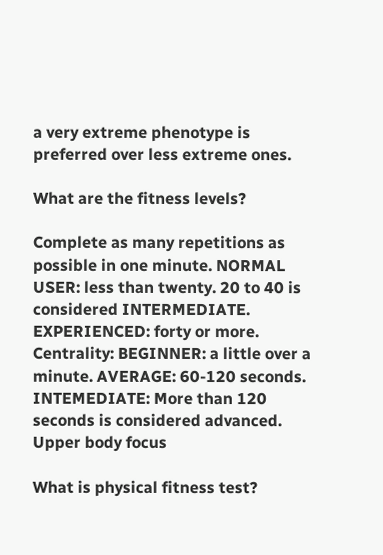a very extreme phenotype is preferred over less extreme ones.

What are the fitness levels?

Complete as many repetitions as possible in one minute. NORMAL USER: less than twenty. 20 to 40 is considered INTERMEDIATE. EXPERIENCED: forty or more. Centrality: BEGINNER: a little over a minute. AVERAGE: 60-120 seconds. INTEMEDIATE: More than 120 seconds is considered advanced. Upper body focus

What is physical fitness test?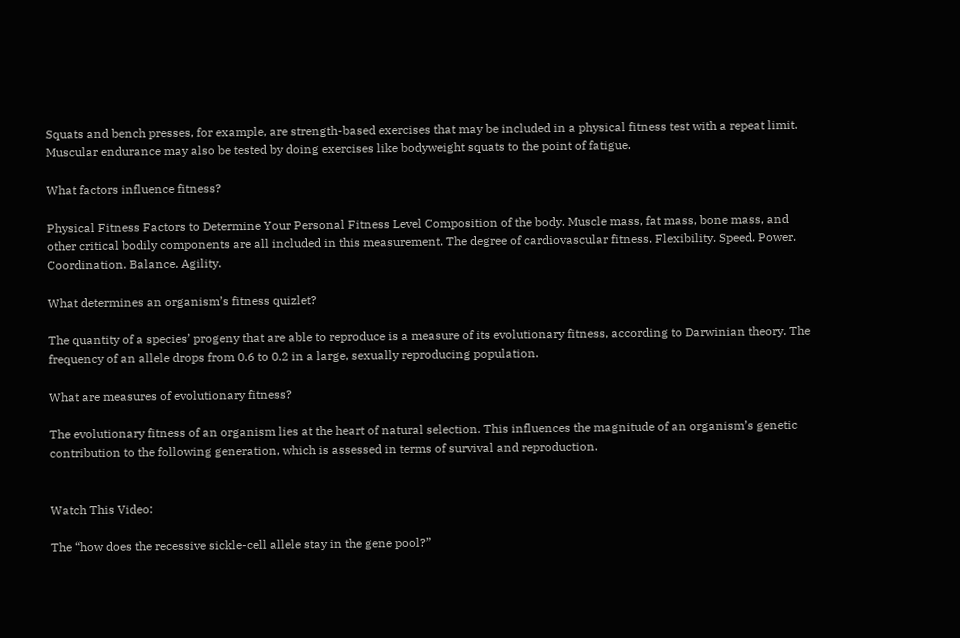Squats and bench presses, for example, are strength-based exercises that may be included in a physical fitness test with a repeat limit. Muscular endurance may also be tested by doing exercises like bodyweight squats to the point of fatigue.

What factors influence fitness?

Physical Fitness Factors to Determine Your Personal Fitness Level Composition of the body. Muscle mass, fat mass, bone mass, and other critical bodily components are all included in this measurement. The degree of cardiovascular fitness. Flexibility. Speed. Power. Coordination. Balance. Agility.

What determines an organism’s fitness quizlet?

The quantity of a species’ progeny that are able to reproduce is a measure of its evolutionary fitness, according to Darwinian theory. The frequency of an allele drops from 0.6 to 0.2 in a large, sexually reproducing population.

What are measures of evolutionary fitness?

The evolutionary fitness of an organism lies at the heart of natural selection. This influences the magnitude of an organism’s genetic contribution to the following generation, which is assessed in terms of survival and reproduction.


Watch This Video:

The “how does the recessive sickle-cell allele stay in the gene pool?”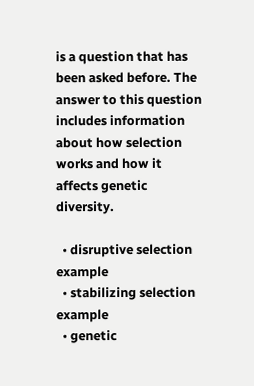is a question that has been asked before. The answer to this question includes information about how selection works and how it affects genetic diversity.

  • disruptive selection example
  • stabilizing selection example
  • genetic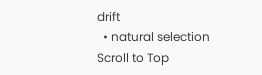drift
  • natural selection
Scroll to Top